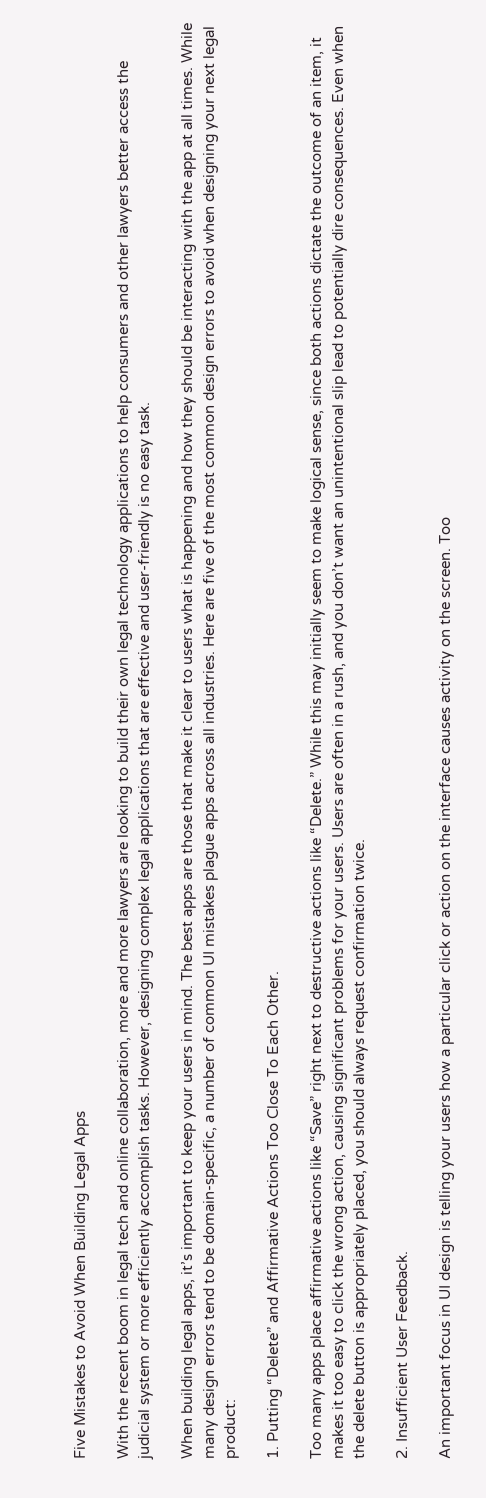Five Mistakes to Avoid When Building Legal Apps

With the recent boom in legal tech and online collaboration, more and more lawyers are looking to build their own legal technology applications to help consumers and other lawyers better access the judicial system or more efficiently accomplish tasks. However, designing complex legal applications that are effective and user-friendly is no easy task.

When building legal apps, it’s important to keep your users in mind. The best apps are those that make it clear to users what is happening and how they should be interacting with the app at all times. While many design errors tend to be domain-specific, a number of common UI mistakes plague apps across all industries. Here are five of the most common design errors to avoid when designing your next legal product:

1. Putting “Delete” and Affirmative Actions Too Close To Each Other.

Too many apps place affirmative actions like “Save” right next to destructive actions like “Delete.” While this may initially seem to make logical sense, since both actions dictate the outcome of an item, it makes it too easy to click the wrong action, causing significant problems for your users. Users are often in a rush, and you don’t want an unintentional slip lead to potentially dire consequences. Even when the delete button is appropriately placed, you should always request confirmation twice.

2. Insufficient User Feedback.

An important focus in UI design is telling your users how a particular click or action on the interface causes activity on the screen. Too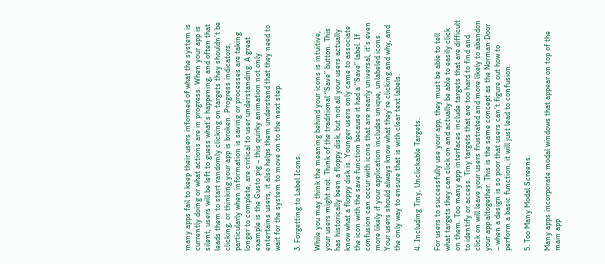many apps fail to keep their users informed of what the system is currently doing or what actions are in progress. When your app is silent, users will be left to guess what’s happening, and often that leads them to start randomly clicking on targets they shouldn’t be clicking, or thinking your app is broken. Progress indicators, particularly when information is saving or processes are taking longer to complete, are critical to user understanding. A great example is the Gusto pig – this quirky animation not only entertains users, it also helps them understand that they need to wait for the system to move on to the next step.

3. Forgetting to Label Icons.

While you may think the meaning behind your icons is intuitive, your users might not. Think of the traditional “Save” button. This has historically been a floppy disk, but not all your users actually know what a floppy disk is. Younger users only came to associate the icon with the save function because it had a “Save” label. If confusion can occur with icons that are nearly universal, it’s even more likely if your application includes unique, unlabeled icons. Your users should always know what they’re clicking and why, and the only way to ensure that is with clear text labels.

4. Including Tiny, Unclickable Targets.

For users to successfully use your app, they must be able to tell what targets they can click on and actually be able to easily click on them. Too many app interfaces include targets that are difficult to identify or access. Tiny targets that are too hard to find and click on will leave your users frustrated and more likely to abandon your app altogether. This is the same concept as the Norman Door – when a design is so poor that users can’t figure out how to perform a basic function, it will just lead to confusion.

5. Too Many Modal Screens.

Many apps incorporate modal windows that appear on top of the main app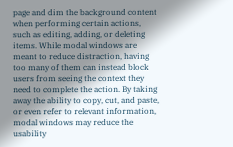page and dim the background content when performing certain actions, such as editing, adding, or deleting items. While modal windows are meant to reduce distraction, having too many of them can instead block users from seeing the context they need to complete the action. By taking away the ability to copy, cut, and paste, or even refer to relevant information, modal windows may reduce the usability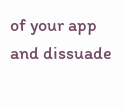of your app and dissuade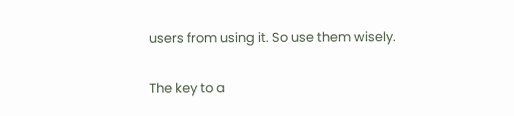users from using it. So use them wisely.

The key to a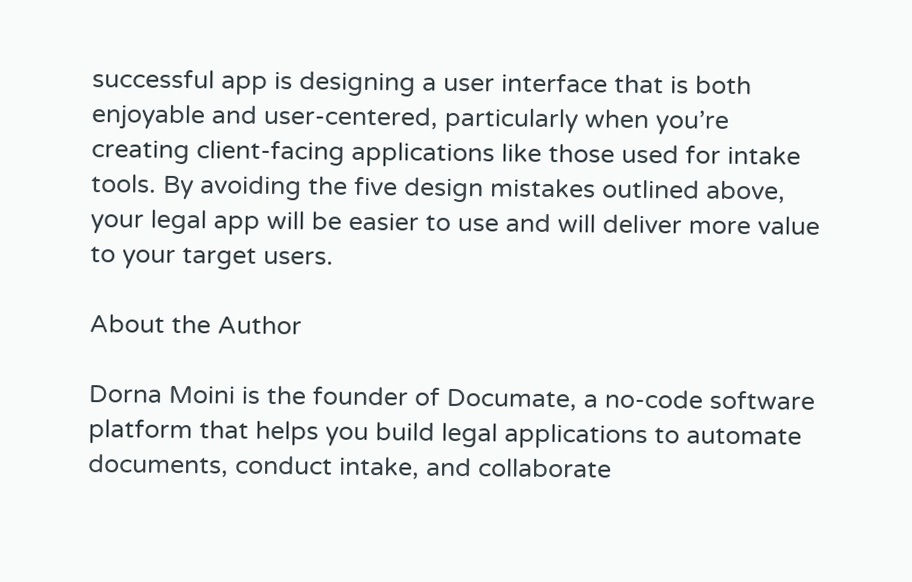successful app is designing a user interface that is both enjoyable and user-centered, particularly when you’re creating client-facing applications like those used for intake tools. By avoiding the five design mistakes outlined above, your legal app will be easier to use and will deliver more value to your target users.

About the Author

Dorna Moini is the founder of Documate, a no-code software platform that helps you build legal applications to automate documents, conduct intake, and collaborate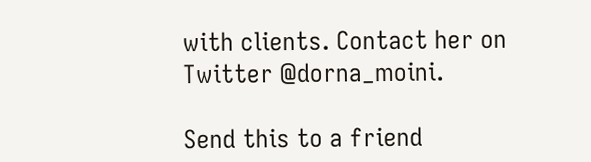with clients. Contact her on Twitter @dorna_moini.

Send this to a friend